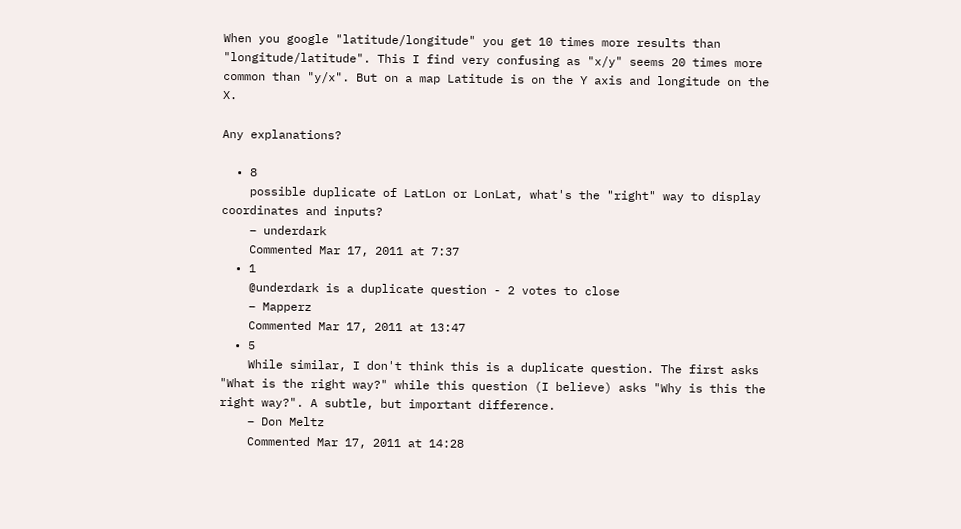When you google "latitude/longitude" you get 10 times more results than "longitude/latitude". This I find very confusing as "x/y" seems 20 times more common than "y/x". But on a map Latitude is on the Y axis and longitude on the X.

Any explanations?

  • 8
    possible duplicate of LatLon or LonLat, what's the "right" way to display coordinates and inputs?
    – underdark
    Commented Mar 17, 2011 at 7:37
  • 1
    @underdark is a duplicate question - 2 votes to close
    – Mapperz
    Commented Mar 17, 2011 at 13:47
  • 5
    While similar, I don't think this is a duplicate question. The first asks "What is the right way?" while this question (I believe) asks "Why is this the right way?". A subtle, but important difference.
    – Don Meltz
    Commented Mar 17, 2011 at 14:28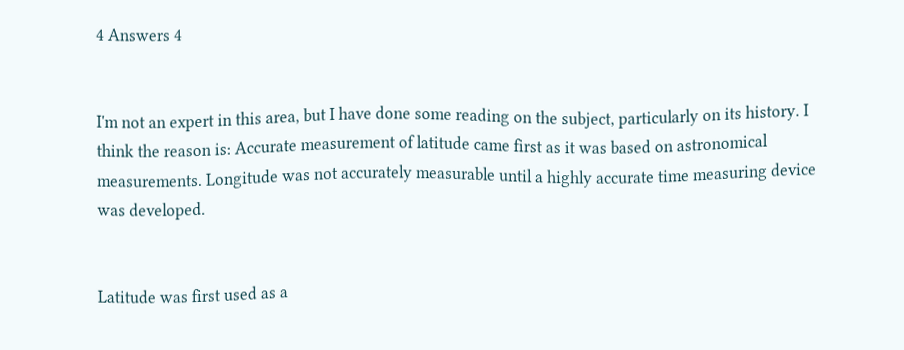4 Answers 4


I'm not an expert in this area, but I have done some reading on the subject, particularly on its history. I think the reason is: Accurate measurement of latitude came first as it was based on astronomical measurements. Longitude was not accurately measurable until a highly accurate time measuring device was developed.


Latitude was first used as a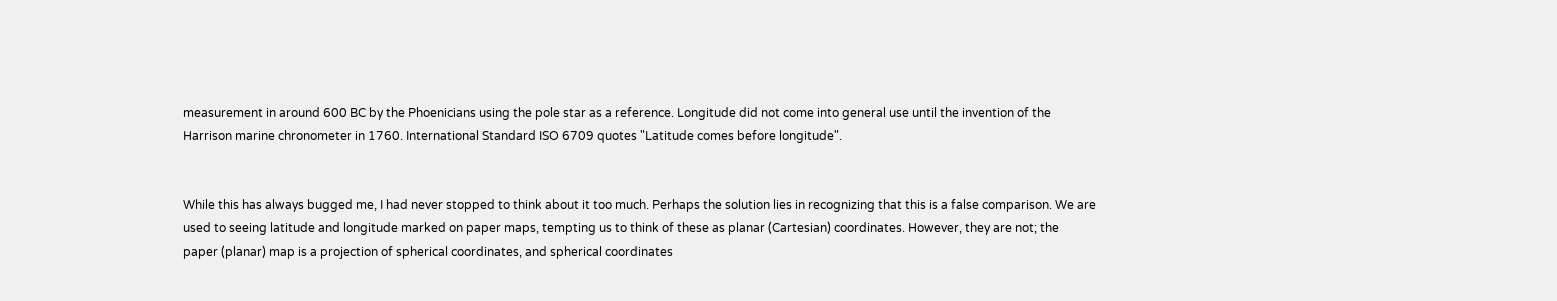measurement in around 600 BC by the Phoenicians using the pole star as a reference. Longitude did not come into general use until the invention of the Harrison marine chronometer in 1760. International Standard ISO 6709 quotes "Latitude comes before longitude".


While this has always bugged me, I had never stopped to think about it too much. Perhaps the solution lies in recognizing that this is a false comparison. We are used to seeing latitude and longitude marked on paper maps, tempting us to think of these as planar (Cartesian) coordinates. However, they are not; the paper (planar) map is a projection of spherical coordinates, and spherical coordinates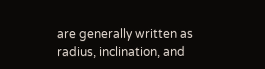are generally written as radius, inclination, and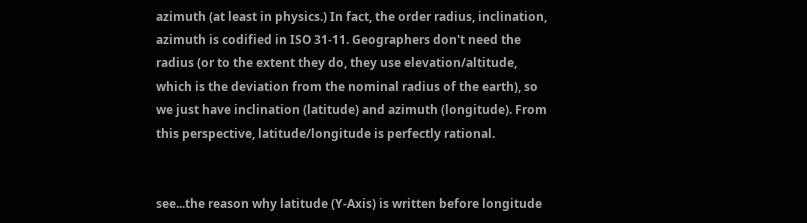azimuth (at least in physics.) In fact, the order radius, inclination, azimuth is codified in ISO 31-11. Geographers don't need the radius (or to the extent they do, they use elevation/altitude, which is the deviation from the nominal radius of the earth), so we just have inclination (latitude) and azimuth (longitude). From this perspective, latitude/longitude is perfectly rational.


see...the reason why latitude (Y-Axis) is written before longitude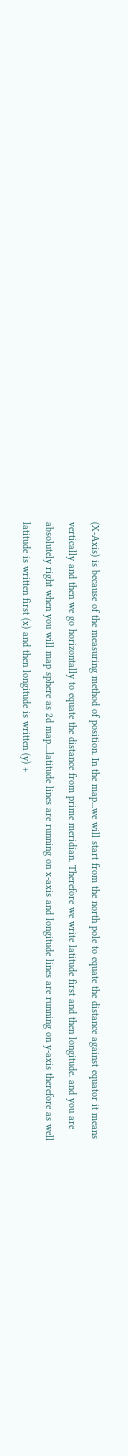(X-Axis) is because of the measuring method of position. In the map...we will start from the north pole to equate the distance against equator it means vertically and then we go horizontally to equate the distance from prime meridian. Therefore we write latitude first and then longitude. and you are absolutely right when you will map sphere as 2d map....latitude lines are running on x-axis and longitude lines are running on y-axis therefore as well latitude is written first (x) and then longitude is written (y) +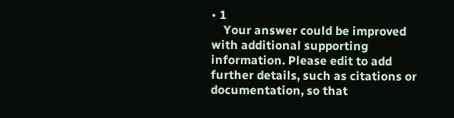• 1
    Your answer could be improved with additional supporting information. Please edit to add further details, such as citations or documentation, so that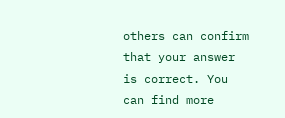others can confirm that your answer is correct. You can find more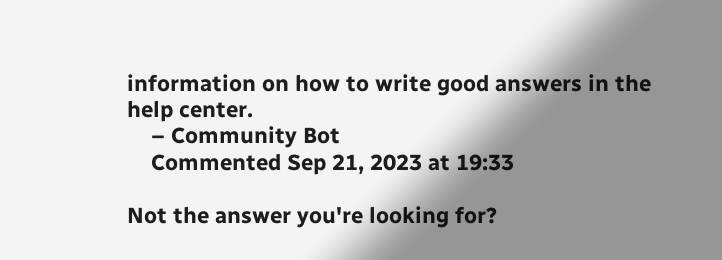information on how to write good answers in the help center.
    – Community Bot
    Commented Sep 21, 2023 at 19:33

Not the answer you're looking for?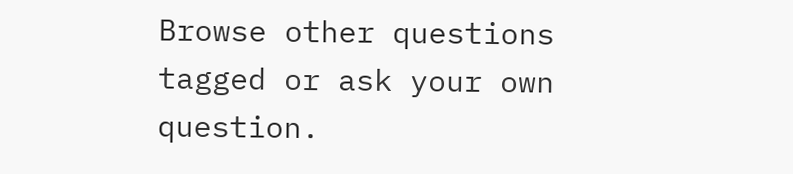Browse other questions tagged or ask your own question.